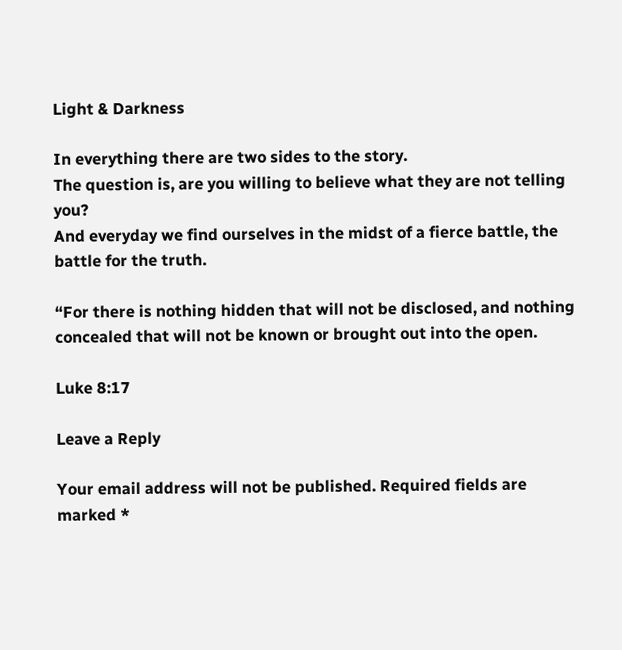Light & Darkness

In everything there are two sides to the story.
The question is, are you willing to believe what they are not telling you?
And everyday we find ourselves in the midst of a fierce battle, the battle for the truth.

“For there is nothing hidden that will not be disclosed, and nothing concealed that will not be known or brought out into the open.

Luke 8:17

Leave a Reply

Your email address will not be published. Required fields are marked *